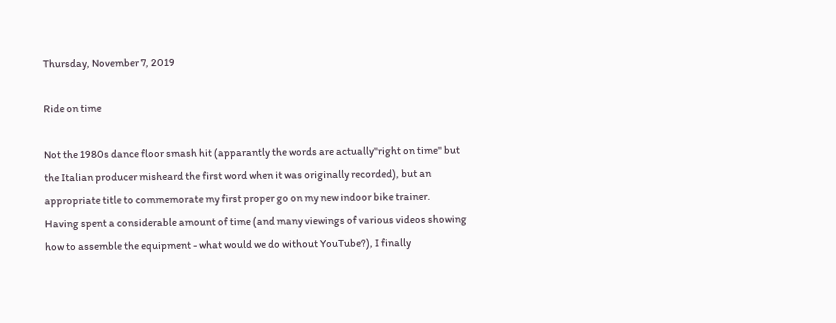Thursday, November 7, 2019

Ride on time

Not the 1980s dance floor smash hit (apparantly the words are actually"right on time" but the Italian producer misheard the first word when it was originally recorded), but an appropriate title to commemorate my first proper go on my new indoor bike trainer.
Having spent a considerable amount of time (and many viewings of various videos showing how to assemble the equipment - what would we do without YouTube?), I finally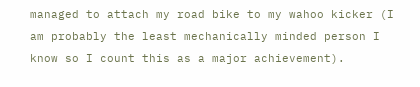managed to attach my road bike to my wahoo kicker (I am probably the least mechanically minded person I know so I count this as a major achievement).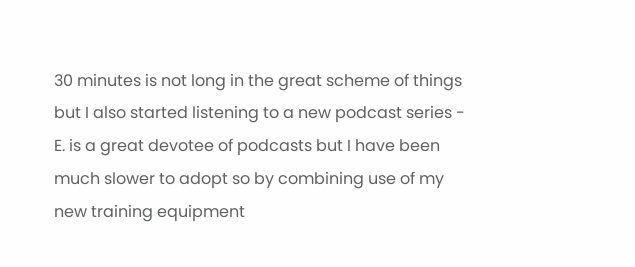30 minutes is not long in the great scheme of things but I also started listening to a new podcast series - E. is a great devotee of podcasts but I have been much slower to adopt so by combining use of my new training equipment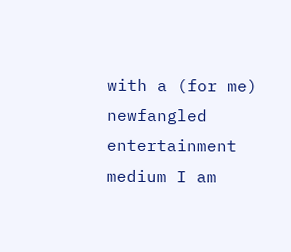with a (for me) newfangled entertainment medium I am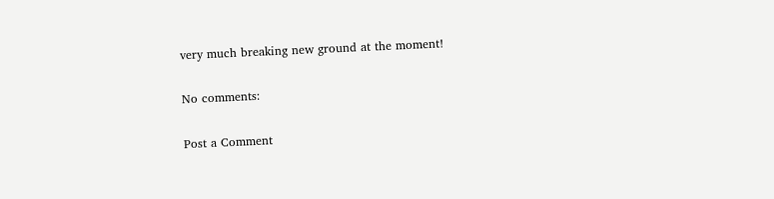very much breaking new ground at the moment!

No comments:

Post a Comment